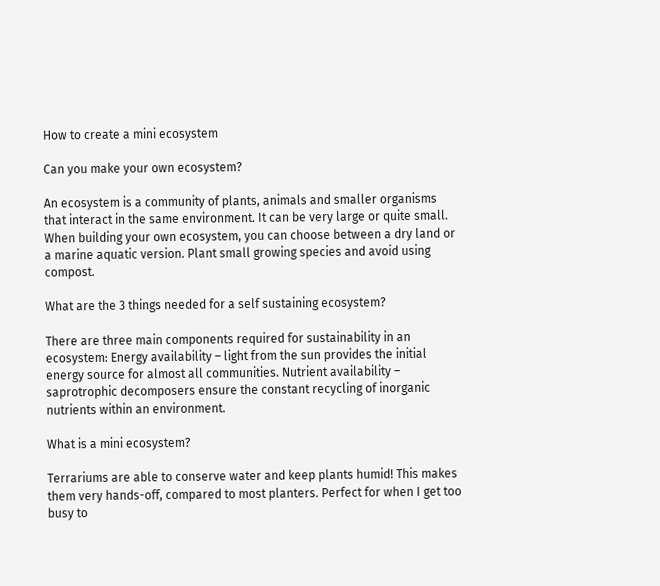How to create a mini ecosystem

Can you make your own ecosystem?

An ecosystem is a community of plants, animals and smaller organisms that interact in the same environment. It can be very large or quite small. When building your own ecosystem, you can choose between a dry land or a marine aquatic version. Plant small growing species and avoid using compost.

What are the 3 things needed for a self sustaining ecosystem?

There are three main components required for sustainability in an ecosystem: Energy availability – light from the sun provides the initial energy source for almost all communities. Nutrient availability – saprotrophic decomposers ensure the constant recycling of inorganic nutrients within an environment.

What is a mini ecosystem?

Terrariums are able to conserve water and keep plants humid! This makes them very hands-off, compared to most planters. Perfect for when I get too busy to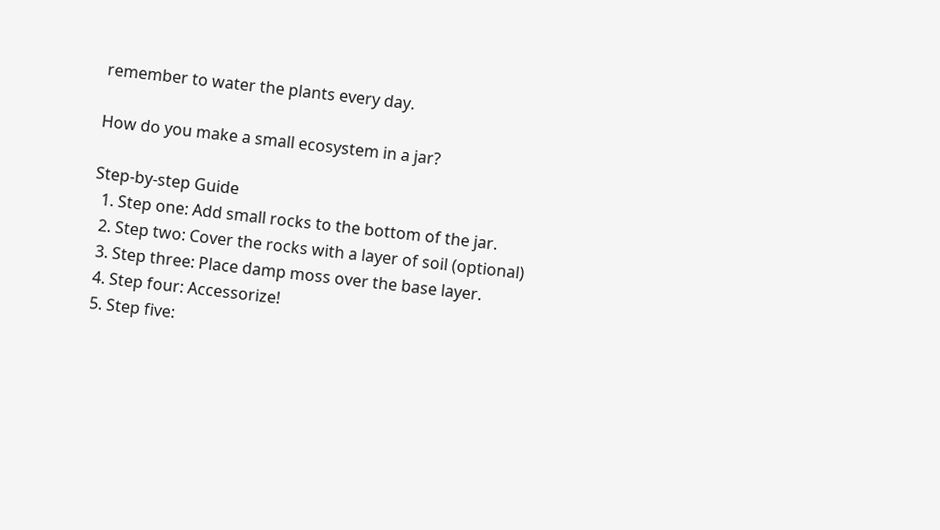remember to water the plants every day.

How do you make a small ecosystem in a jar?

Step-by-step Guide
  1. Step one: Add small rocks to the bottom of the jar.
  2. Step two: Cover the rocks with a layer of soil (optional)
  3. Step three: Place damp moss over the base layer.
  4. Step four: Accessorize!
  5. Step five: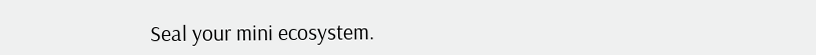Seal your mini ecosystem.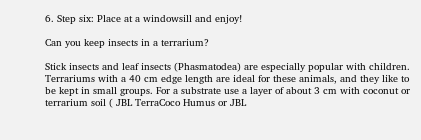6. Step six: Place at a windowsill and enjoy!

Can you keep insects in a terrarium?

Stick insects and leaf insects (Phasmatodea) are especially popular with children. Terrariums with a 40 cm edge length are ideal for these animals, and they like to be kept in small groups. For a substrate use a layer of about 3 cm with coconut or terrarium soil ( JBL TerraCoco Humus or JBL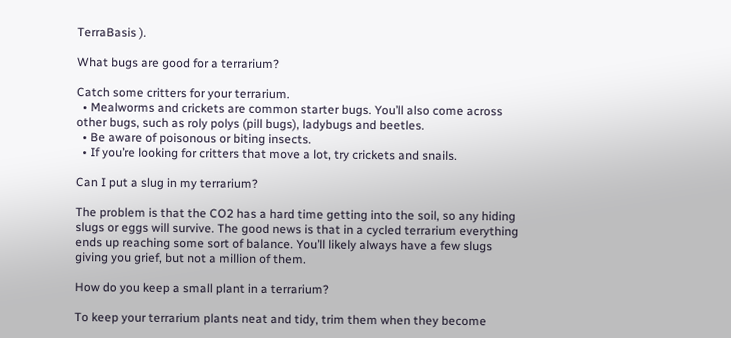TerraBasis ).

What bugs are good for a terrarium?

Catch some critters for your terrarium.
  • Mealworms and crickets are common starter bugs. You’ll also come across other bugs, such as roly polys (pill bugs), ladybugs and beetles.
  • Be aware of poisonous or biting insects.
  • If you’re looking for critters that move a lot, try crickets and snails.

Can I put a slug in my terrarium?

The problem is that the CO2 has a hard time getting into the soil, so any hiding slugs or eggs will survive. The good news is that in a cycled terrarium everything ends up reaching some sort of balance. You’ll likely always have a few slugs giving you grief, but not a million of them.

How do you keep a small plant in a terrarium?

To keep your terrarium plants neat and tidy, trim them when they become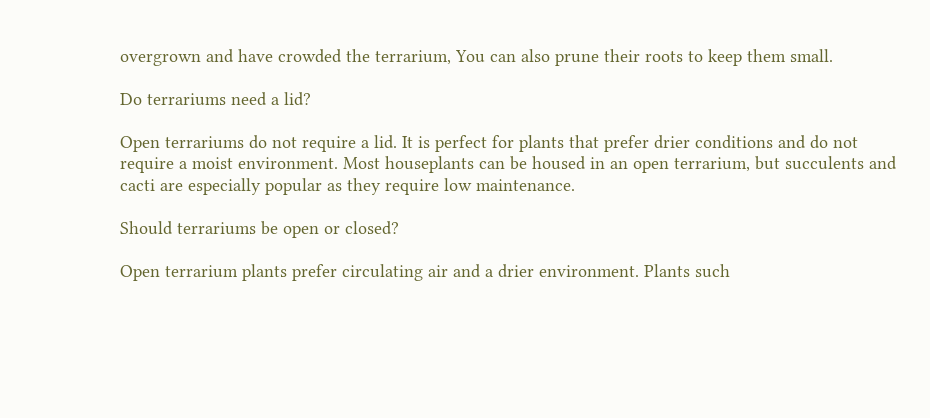overgrown and have crowded the terrarium, You can also prune their roots to keep them small.

Do terrariums need a lid?

Open terrariums do not require a lid. It is perfect for plants that prefer drier conditions and do not require a moist environment. Most houseplants can be housed in an open terrarium, but succulents and cacti are especially popular as they require low maintenance.

Should terrariums be open or closed?

Open terrarium plants prefer circulating air and a drier environment. Plants such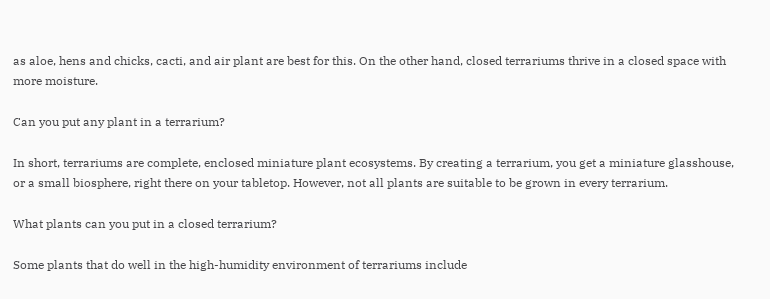as aloe, hens and chicks, cacti, and air plant are best for this. On the other hand, closed terrariums thrive in a closed space with more moisture.

Can you put any plant in a terrarium?

In short, terrariums are complete, enclosed miniature plant ecosystems. By creating a terrarium, you get a miniature glasshouse, or a small biosphere, right there on your tabletop. However, not all plants are suitable to be grown in every terrarium.

What plants can you put in a closed terrarium?

Some plants that do well in the high-humidity environment of terrariums include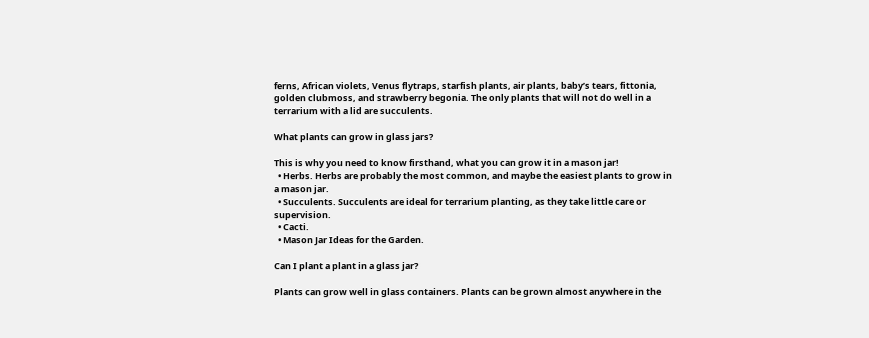ferns, African violets, Venus flytraps, starfish plants, air plants, baby’s tears, fittonia, golden clubmoss, and strawberry begonia. The only plants that will not do well in a terrarium with a lid are succulents.

What plants can grow in glass jars?

This is why you need to know firsthand, what you can grow it in a mason jar!
  • Herbs. Herbs are probably the most common, and maybe the easiest plants to grow in a mason jar.
  • Succulents. Succulents are ideal for terrarium planting, as they take little care or supervision.
  • Cacti.
  • Mason Jar Ideas for the Garden.

Can I plant a plant in a glass jar?

Plants can grow well in glass containers. Plants can be grown almost anywhere in the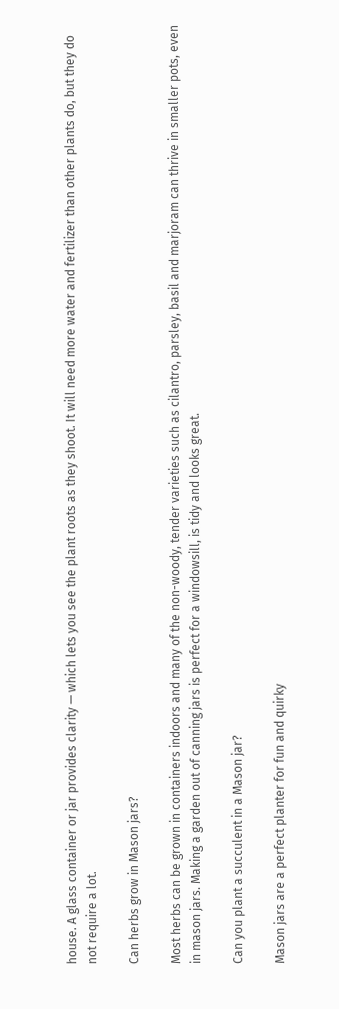house. A glass container or jar provides clarity — which lets you see the plant roots as they shoot. It will need more water and fertilizer than other plants do, but they do not require a lot.

Can herbs grow in Mason jars?

Most herbs can be grown in containers indoors and many of the non-woody, tender varieties such as cilantro, parsley, basil and marjoram can thrive in smaller pots, even in mason jars. Making a garden out of canning jars is perfect for a windowsill, is tidy and looks great.

Can you plant a succulent in a Mason jar?

Mason jars are a perfect planter for fun and quirky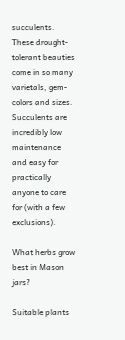succulents. These drought-tolerant beauties come in so many varietals, gem-colors and sizes. Succulents are incredibly low maintenance and easy for practically anyone to care for (with a few exclusions).

What herbs grow best in Mason jars?

Suitable plants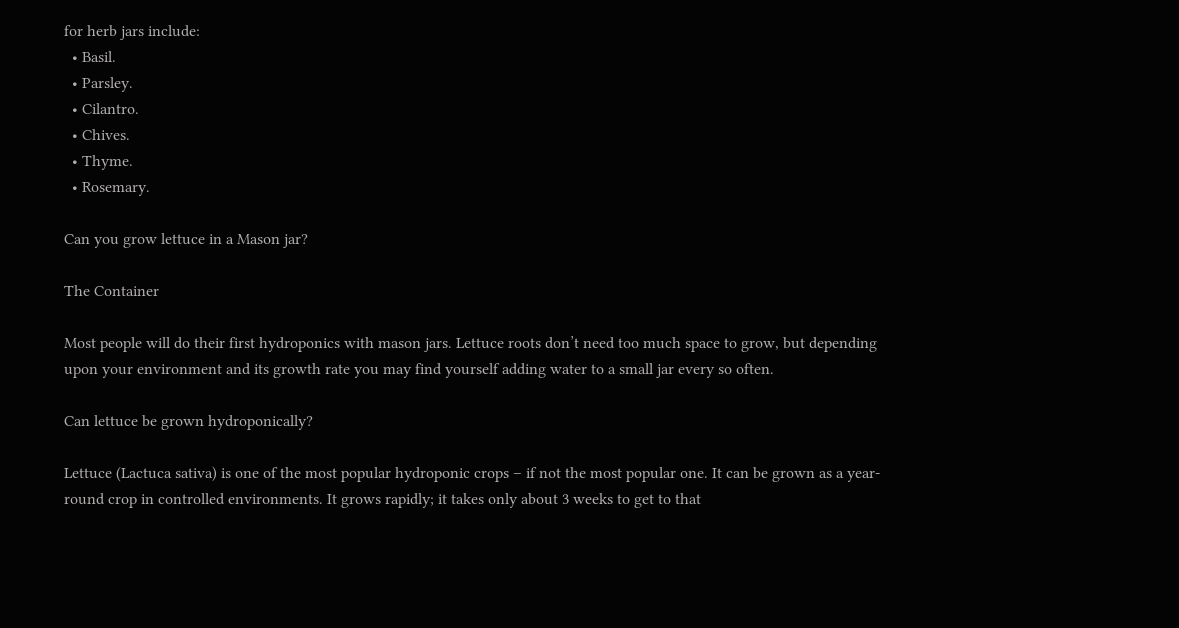for herb jars include:
  • Basil.
  • Parsley.
  • Cilantro.
  • Chives.
  • Thyme.
  • Rosemary.

Can you grow lettuce in a Mason jar?

The Container

Most people will do their first hydroponics with mason jars. Lettuce roots don’t need too much space to grow, but depending upon your environment and its growth rate you may find yourself adding water to a small jar every so often.

Can lettuce be grown hydroponically?

Lettuce (Lactuca sativa) is one of the most popular hydroponic crops – if not the most popular one. It can be grown as a year-round crop in controlled environments. It grows rapidly; it takes only about 3 weeks to get to that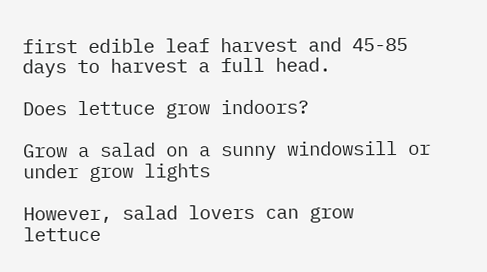first edible leaf harvest and 45-85 days to harvest a full head.

Does lettuce grow indoors?

Grow a salad on a sunny windowsill or under grow lights

However, salad lovers can grow lettuce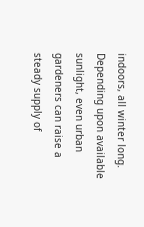indoors, all winter long. Depending upon available sunlight, even urban gardeners can raise a steady supply of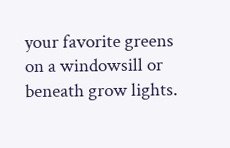your favorite greens on a windowsill or beneath grow lights.